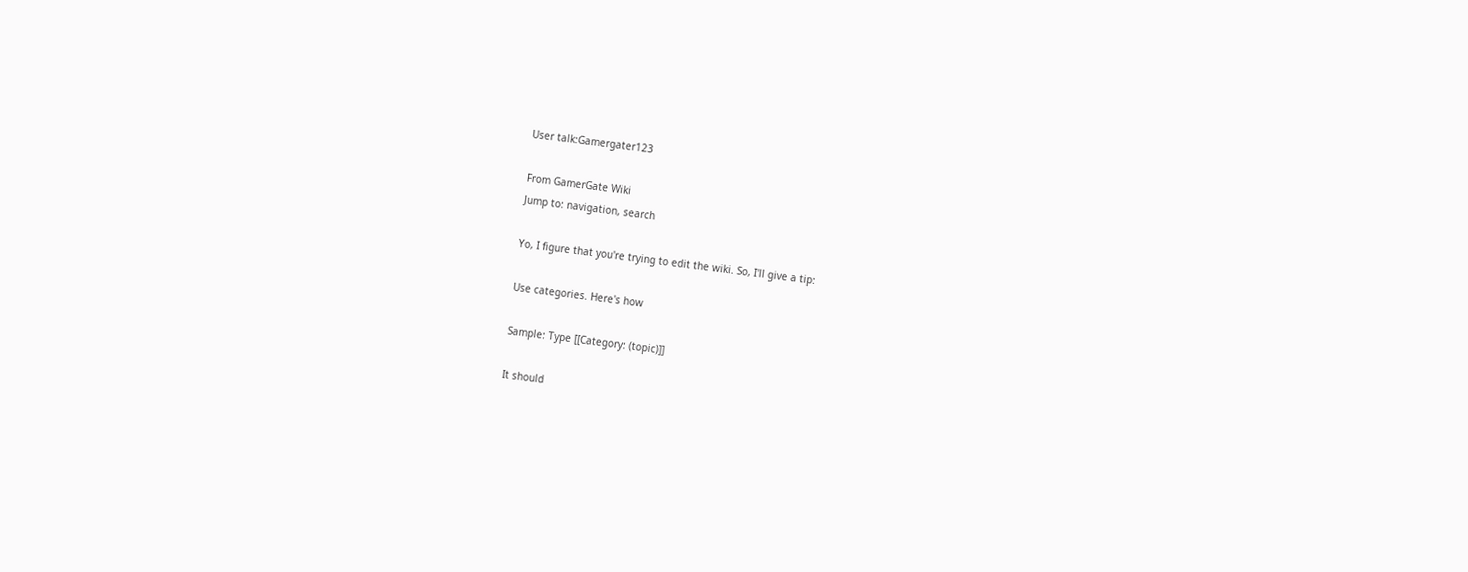User talk:Gamergater123

From GamerGate Wiki
Jump to: navigation, search

Yo, I figure that you're trying to edit the wiki. So, I'll give a tip:

Use categories. Here's how

Sample: Type [[Category: (topic)]]

It should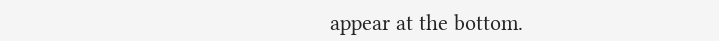appear at the bottom.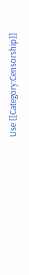Use [[Category:Censorship]]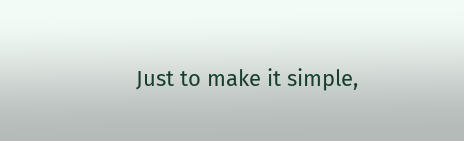Just to make it simple,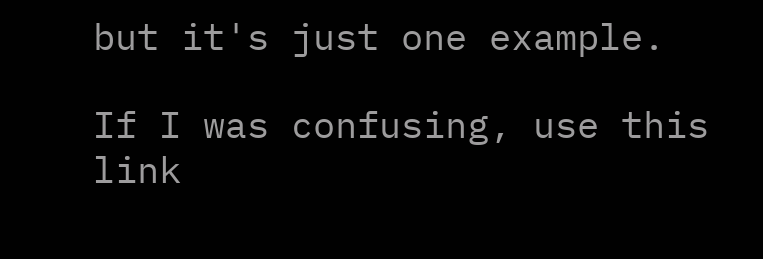but it's just one example.

If I was confusing, use this link